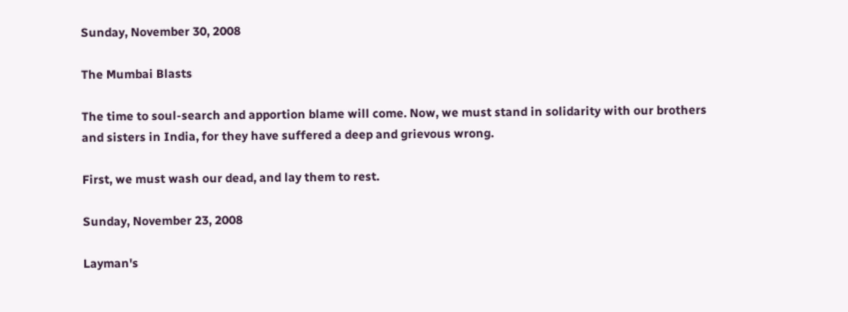Sunday, November 30, 2008

The Mumbai Blasts

The time to soul-search and apportion blame will come. Now, we must stand in solidarity with our brothers and sisters in India, for they have suffered a deep and grievous wrong.

First, we must wash our dead, and lay them to rest.

Sunday, November 23, 2008

Layman's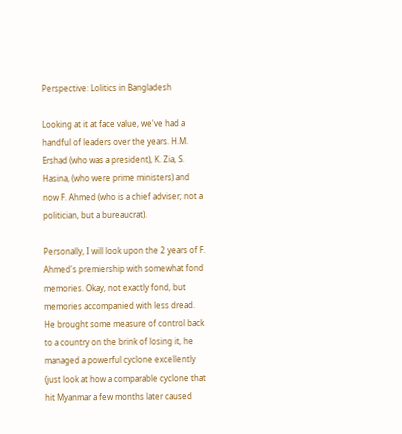Perspective: Lolitics in Bangladesh

Looking at it at face value, we've had a handful of leaders over the years. H.M. Ershad (who was a president), K. Zia, S. Hasina, (who were prime ministers) and now F. Ahmed (who is a chief adviser; not a politician, but a bureaucrat).

Personally, I will look upon the 2 years of F. Ahmed's premiership with somewhat fond memories. Okay, not exactly fond, but memories accompanied with less dread. He brought some measure of control back to a country on the brink of losing it, he managed a powerful cyclone excellently (just look at how a comparable cyclone that hit Myanmar a few months later caused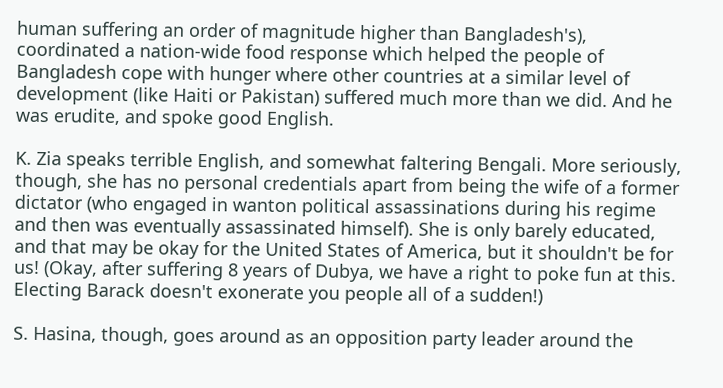human suffering an order of magnitude higher than Bangladesh's), coordinated a nation-wide food response which helped the people of Bangladesh cope with hunger where other countries at a similar level of development (like Haiti or Pakistan) suffered much more than we did. And he was erudite, and spoke good English.

K. Zia speaks terrible English, and somewhat faltering Bengali. More seriously, though, she has no personal credentials apart from being the wife of a former dictator (who engaged in wanton political assassinations during his regime and then was eventually assassinated himself). She is only barely educated, and that may be okay for the United States of America, but it shouldn't be for us! (Okay, after suffering 8 years of Dubya, we have a right to poke fun at this. Electing Barack doesn't exonerate you people all of a sudden!)

S. Hasina, though, goes around as an opposition party leader around the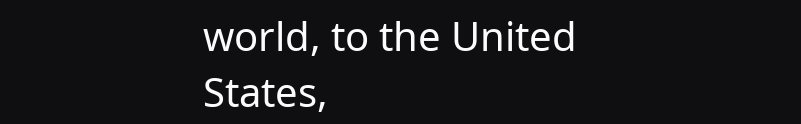world, to the United States,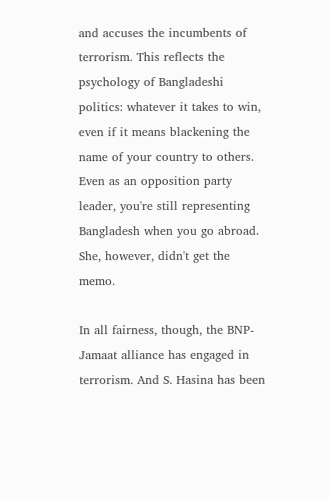and accuses the incumbents of terrorism. This reflects the psychology of Bangladeshi politics: whatever it takes to win, even if it means blackening the name of your country to others. Even as an opposition party leader, you're still representing Bangladesh when you go abroad. She, however, didn't get the memo.

In all fairness, though, the BNP-Jamaat alliance has engaged in terrorism. And S. Hasina has been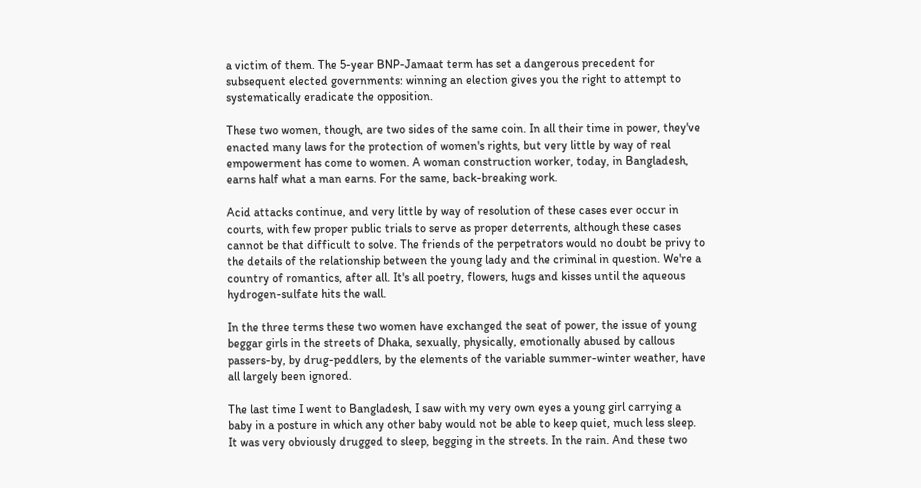a victim of them. The 5-year BNP-Jamaat term has set a dangerous precedent for subsequent elected governments: winning an election gives you the right to attempt to systematically eradicate the opposition.

These two women, though, are two sides of the same coin. In all their time in power, they've enacted many laws for the protection of women's rights, but very little by way of real empowerment has come to women. A woman construction worker, today, in Bangladesh, earns half what a man earns. For the same, back-breaking work.

Acid attacks continue, and very little by way of resolution of these cases ever occur in courts, with few proper public trials to serve as proper deterrents, although these cases cannot be that difficult to solve. The friends of the perpetrators would no doubt be privy to the details of the relationship between the young lady and the criminal in question. We're a country of romantics, after all. It's all poetry, flowers, hugs and kisses until the aqueous hydrogen-sulfate hits the wall.

In the three terms these two women have exchanged the seat of power, the issue of young beggar girls in the streets of Dhaka, sexually, physically, emotionally abused by callous passers-by, by drug-peddlers, by the elements of the variable summer-winter weather, have all largely been ignored.

The last time I went to Bangladesh, I saw with my very own eyes a young girl carrying a baby in a posture in which any other baby would not be able to keep quiet, much less sleep. It was very obviously drugged to sleep, begging in the streets. In the rain. And these two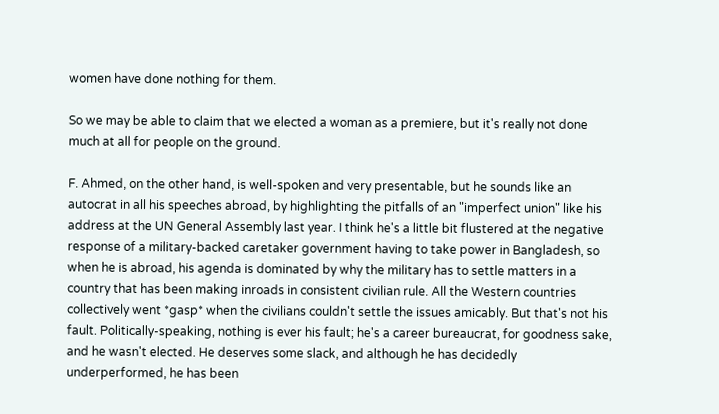women have done nothing for them.

So we may be able to claim that we elected a woman as a premiere, but it's really not done much at all for people on the ground.

F. Ahmed, on the other hand, is well-spoken and very presentable, but he sounds like an autocrat in all his speeches abroad, by highlighting the pitfalls of an "imperfect union" like his address at the UN General Assembly last year. I think he's a little bit flustered at the negative response of a military-backed caretaker government having to take power in Bangladesh, so when he is abroad, his agenda is dominated by why the military has to settle matters in a country that has been making inroads in consistent civilian rule. All the Western countries collectively went *gasp* when the civilians couldn't settle the issues amicably. But that's not his fault. Politically-speaking, nothing is ever his fault; he's a career bureaucrat, for goodness sake, and he wasn't elected. He deserves some slack, and although he has decidedly underperformed, he has been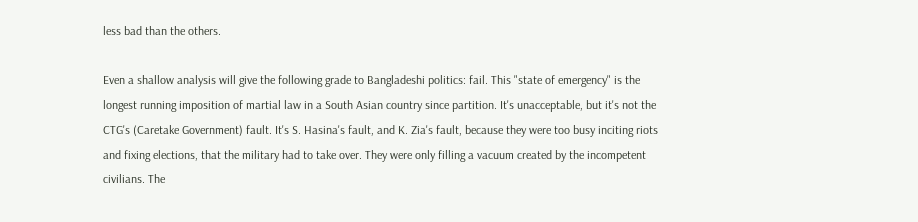less bad than the others.

Even a shallow analysis will give the following grade to Bangladeshi politics: fail. This "state of emergency" is the longest running imposition of martial law in a South Asian country since partition. It's unacceptable, but it's not the CTG's (Caretake Government) fault. It's S. Hasina's fault, and K. Zia's fault, because they were too busy inciting riots and fixing elections, that the military had to take over. They were only filling a vacuum created by the incompetent civilians. The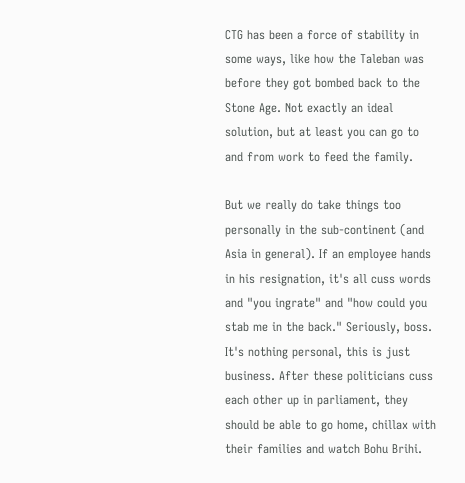CTG has been a force of stability in some ways, like how the Taleban was before they got bombed back to the Stone Age. Not exactly an ideal solution, but at least you can go to and from work to feed the family.

But we really do take things too personally in the sub-continent (and Asia in general). If an employee hands in his resignation, it's all cuss words and "you ingrate" and "how could you stab me in the back." Seriously, boss. It's nothing personal, this is just business. After these politicians cuss each other up in parliament, they should be able to go home, chillax with their families and watch Bohu Brihi.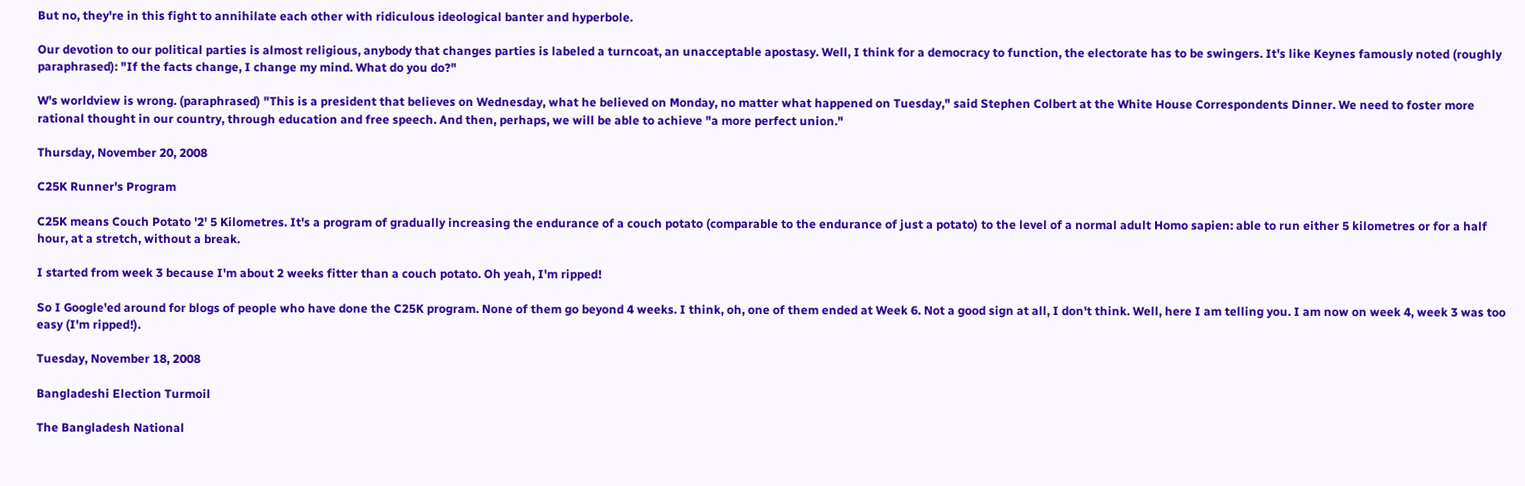But no, they're in this fight to annihilate each other with ridiculous ideological banter and hyperbole.

Our devotion to our political parties is almost religious, anybody that changes parties is labeled a turncoat, an unacceptable apostasy. Well, I think for a democracy to function, the electorate has to be swingers. It's like Keynes famously noted (roughly paraphrased): "If the facts change, I change my mind. What do you do?"

W's worldview is wrong. (paraphrased) "This is a president that believes on Wednesday, what he believed on Monday, no matter what happened on Tuesday," said Stephen Colbert at the White House Correspondents Dinner. We need to foster more rational thought in our country, through education and free speech. And then, perhaps, we will be able to achieve "a more perfect union."

Thursday, November 20, 2008

C25K Runner's Program

C25K means Couch Potato '2' 5 Kilometres. It's a program of gradually increasing the endurance of a couch potato (comparable to the endurance of just a potato) to the level of a normal adult Homo sapien: able to run either 5 kilometres or for a half hour, at a stretch, without a break.

I started from week 3 because I'm about 2 weeks fitter than a couch potato. Oh yeah, I'm ripped!

So I Google'ed around for blogs of people who have done the C25K program. None of them go beyond 4 weeks. I think, oh, one of them ended at Week 6. Not a good sign at all, I don't think. Well, here I am telling you. I am now on week 4, week 3 was too easy (I'm ripped!).

Tuesday, November 18, 2008

Bangladeshi Election Turmoil

The Bangladesh National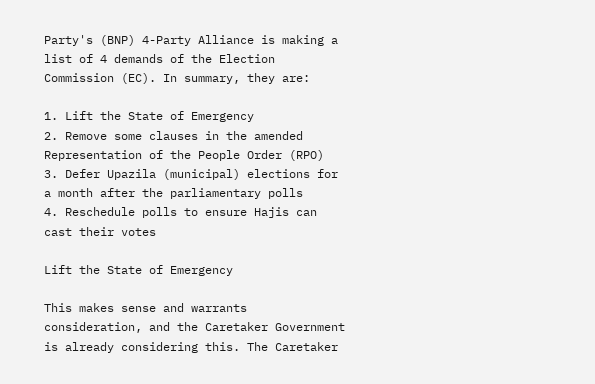Party's (BNP) 4-Party Alliance is making a list of 4 demands of the Election Commission (EC). In summary, they are:

1. Lift the State of Emergency
2. Remove some clauses in the amended Representation of the People Order (RPO)
3. Defer Upazila (municipal) elections for a month after the parliamentary polls
4. Reschedule polls to ensure Hajis can cast their votes

Lift the State of Emergency

This makes sense and warrants consideration, and the Caretaker Government is already considering this. The Caretaker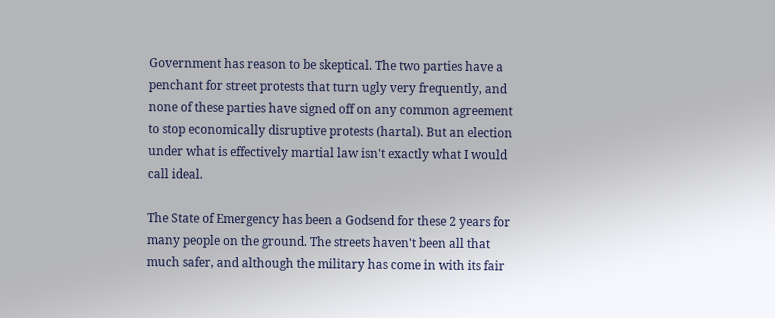Government has reason to be skeptical. The two parties have a penchant for street protests that turn ugly very frequently, and none of these parties have signed off on any common agreement to stop economically disruptive protests (hartal). But an election under what is effectively martial law isn't exactly what I would call ideal.

The State of Emergency has been a Godsend for these 2 years for many people on the ground. The streets haven't been all that much safer, and although the military has come in with its fair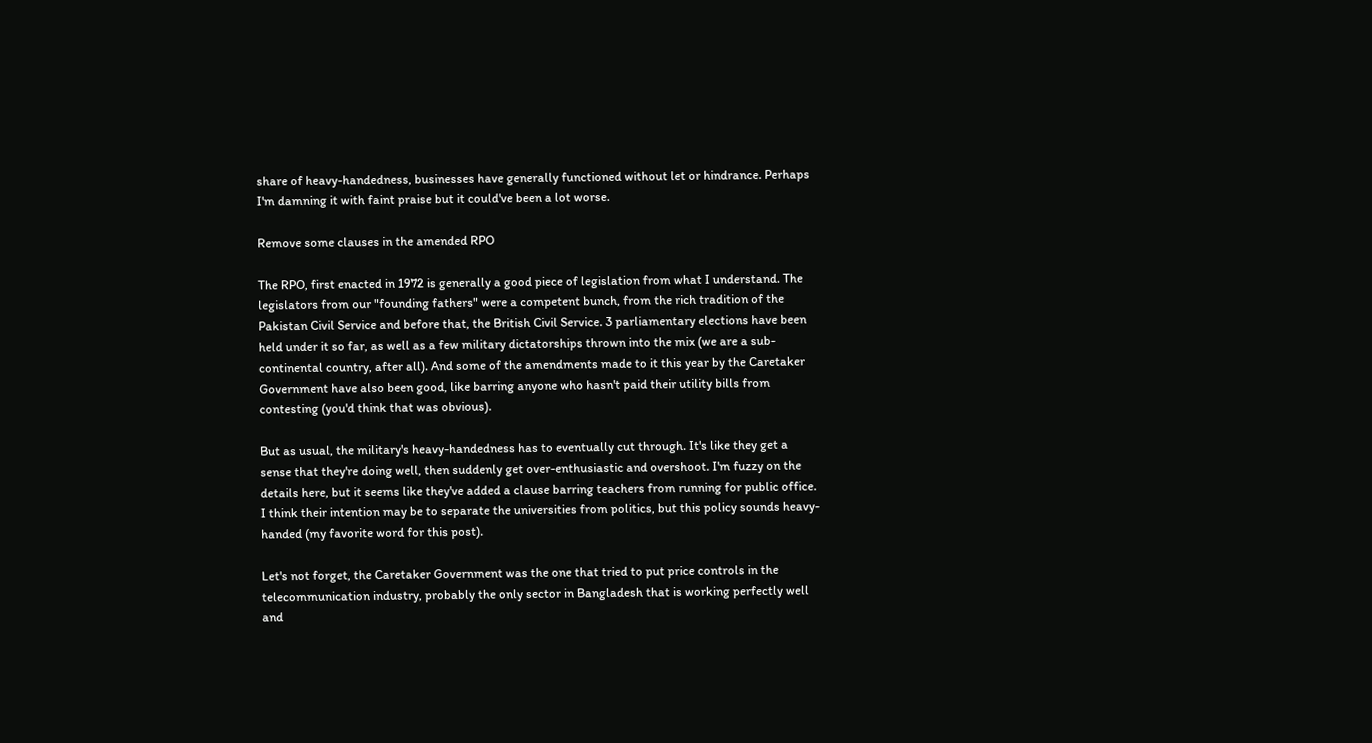share of heavy-handedness, businesses have generally functioned without let or hindrance. Perhaps I'm damning it with faint praise but it could've been a lot worse.

Remove some clauses in the amended RPO

The RPO, first enacted in 1972 is generally a good piece of legislation from what I understand. The legislators from our "founding fathers" were a competent bunch, from the rich tradition of the Pakistan Civil Service and before that, the British Civil Service. 3 parliamentary elections have been held under it so far, as well as a few military dictatorships thrown into the mix (we are a sub-continental country, after all). And some of the amendments made to it this year by the Caretaker Government have also been good, like barring anyone who hasn't paid their utility bills from contesting (you'd think that was obvious).

But as usual, the military's heavy-handedness has to eventually cut through. It's like they get a sense that they're doing well, then suddenly get over-enthusiastic and overshoot. I'm fuzzy on the details here, but it seems like they've added a clause barring teachers from running for public office. I think their intention may be to separate the universities from politics, but this policy sounds heavy-handed (my favorite word for this post).

Let's not forget, the Caretaker Government was the one that tried to put price controls in the telecommunication industry, probably the only sector in Bangladesh that is working perfectly well and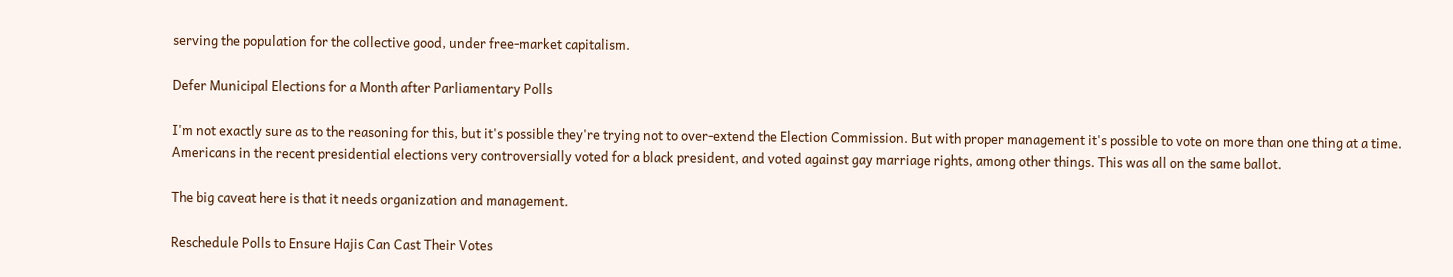serving the population for the collective good, under free-market capitalism.

Defer Municipal Elections for a Month after Parliamentary Polls

I'm not exactly sure as to the reasoning for this, but it's possible they're trying not to over-extend the Election Commission. But with proper management it's possible to vote on more than one thing at a time. Americans in the recent presidential elections very controversially voted for a black president, and voted against gay marriage rights, among other things. This was all on the same ballot.

The big caveat here is that it needs organization and management.

Reschedule Polls to Ensure Hajis Can Cast Their Votes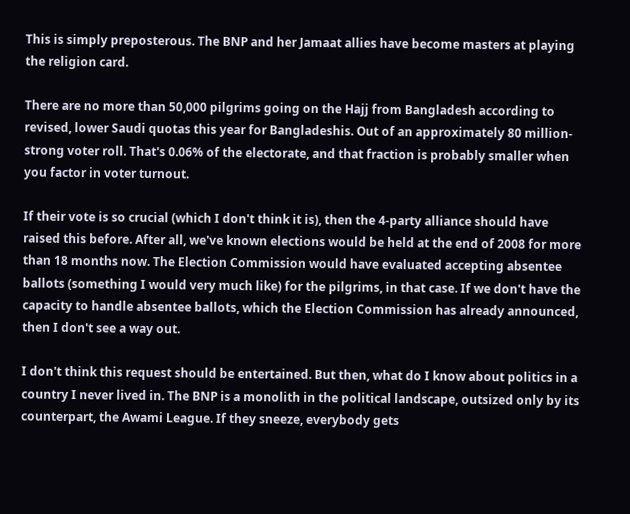This is simply preposterous. The BNP and her Jamaat allies have become masters at playing the religion card.

There are no more than 50,000 pilgrims going on the Hajj from Bangladesh according to revised, lower Saudi quotas this year for Bangladeshis. Out of an approximately 80 million-strong voter roll. That's 0.06% of the electorate, and that fraction is probably smaller when you factor in voter turnout.

If their vote is so crucial (which I don't think it is), then the 4-party alliance should have raised this before. After all, we've known elections would be held at the end of 2008 for more than 18 months now. The Election Commission would have evaluated accepting absentee ballots (something I would very much like) for the pilgrims, in that case. If we don't have the capacity to handle absentee ballots, which the Election Commission has already announced, then I don't see a way out.

I don't think this request should be entertained. But then, what do I know about politics in a country I never lived in. The BNP is a monolith in the political landscape, outsized only by its counterpart, the Awami League. If they sneeze, everybody gets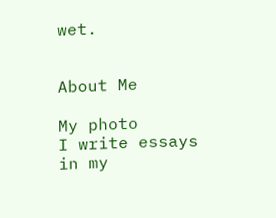wet.


About Me

My photo
I write essays in my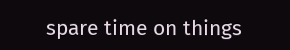spare time on things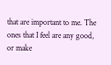that are important to me. The ones that I feel are any good, or make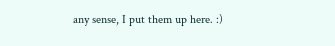any sense, I put them up here. :)